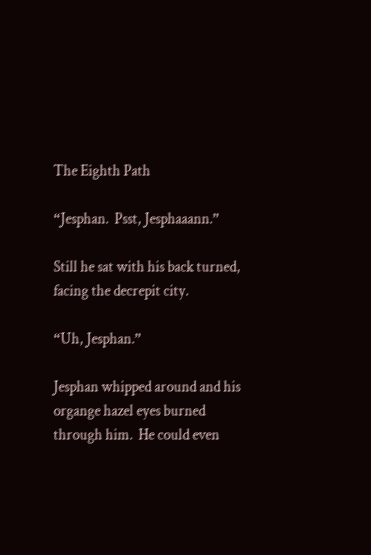The Eighth Path

“Jesphan.  Psst, Jesphaaann.”

Still he sat with his back turned, facing the decrepit city.

“Uh, Jesphan.”

Jesphan whipped around and his organge hazel eyes burned through him.  He could even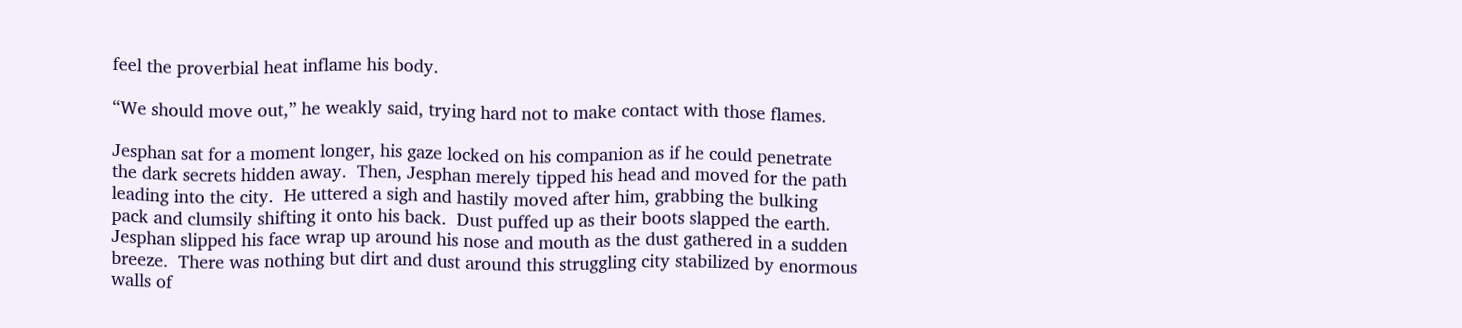feel the proverbial heat inflame his body.

“We should move out,” he weakly said, trying hard not to make contact with those flames.

Jesphan sat for a moment longer, his gaze locked on his companion as if he could penetrate the dark secrets hidden away.  Then, Jesphan merely tipped his head and moved for the path leading into the city.  He uttered a sigh and hastily moved after him, grabbing the bulking pack and clumsily shifting it onto his back.  Dust puffed up as their boots slapped the earth.  Jesphan slipped his face wrap up around his nose and mouth as the dust gathered in a sudden breeze.  There was nothing but dirt and dust around this struggling city stabilized by enormous walls of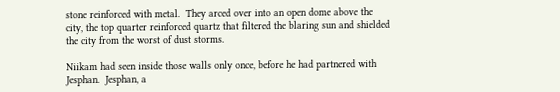stone reinforced with metal.  They arced over into an open dome above the city, the top quarter reinforced quartz that filtered the blaring sun and shielded the city from the worst of dust storms.

Niikam had seen inside those walls only once, before he had partnered with Jesphan.  Jesphan, a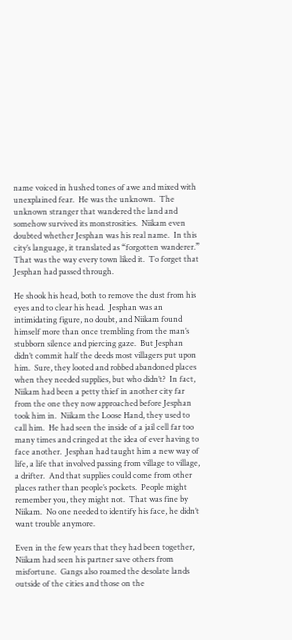name voiced in hushed tones of awe and mixed with unexplained fear.  He was the unknown.  The unknown stranger that wandered the land and somehow survived its monstrosities.  Niikam even doubted whether Jesphan was his real name.  In this city’s language, it translated as “forgotten wanderer.”  That was the way every town liked it.  To forget that Jesphan had passed through.

He shook his head, both to remove the dust from his eyes and to clear his head.  Jesphan was an intimidating figure, no doubt, and Niikam found himself more than once trembling from the man’s stubborn silence and piercing gaze.  But Jesphan didn’t commit half the deeds most villagers put upon him.  Sure, they looted and robbed abandoned places when they needed supplies, but who didn’t?  In fact, Niikam had been a petty thief in another city far from the one they now approached before Jesphan took him in.  Niikam the Loose Hand, they used to call him.  He had seen the inside of a jail cell far too many times and cringed at the idea of ever having to face another.  Jesphan had taught him a new way of life, a life that involved passing from village to village, a drifter.  And that supplies could come from other places rather than people’s pockets.  People might remember you, they might not.  That was fine by Niikam.  No one needed to identify his face, he didn’t want trouble anymore.

Even in the few years that they had been together, Niikam had seen his partner save others from misfortune.  Gangs also roamed the desolate lands outside of the cities and those on the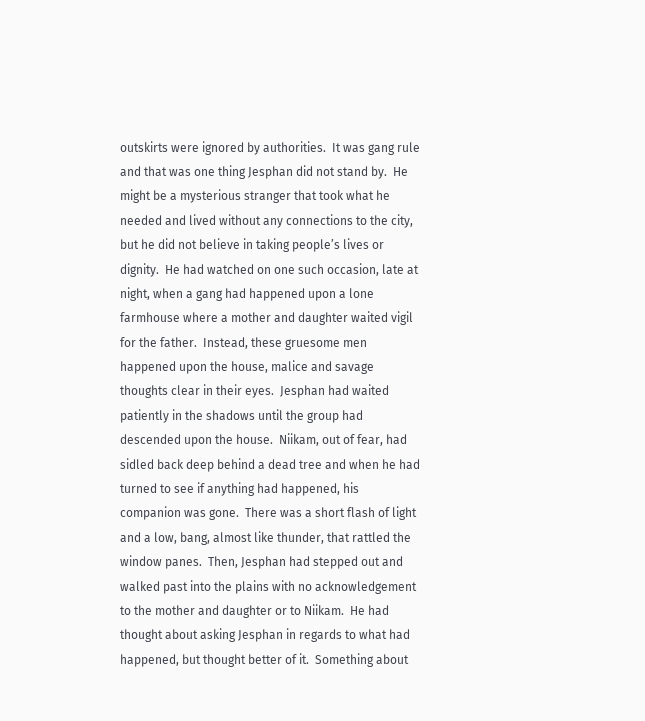outskirts were ignored by authorities.  It was gang rule and that was one thing Jesphan did not stand by.  He might be a mysterious stranger that took what he needed and lived without any connections to the city, but he did not believe in taking people’s lives or dignity.  He had watched on one such occasion, late at night, when a gang had happened upon a lone farmhouse where a mother and daughter waited vigil for the father.  Instead, these gruesome men happened upon the house, malice and savage thoughts clear in their eyes.  Jesphan had waited patiently in the shadows until the group had descended upon the house.  Niikam, out of fear, had sidled back deep behind a dead tree and when he had turned to see if anything had happened, his companion was gone.  There was a short flash of light and a low, bang, almost like thunder, that rattled the window panes.  Then, Jesphan had stepped out and walked past into the plains with no acknowledgement to the mother and daughter or to Niikam.  He had thought about asking Jesphan in regards to what had happened, but thought better of it.  Something about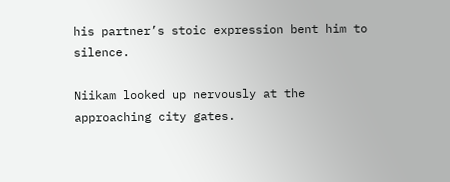his partner’s stoic expression bent him to silence.

Niikam looked up nervously at the approaching city gates.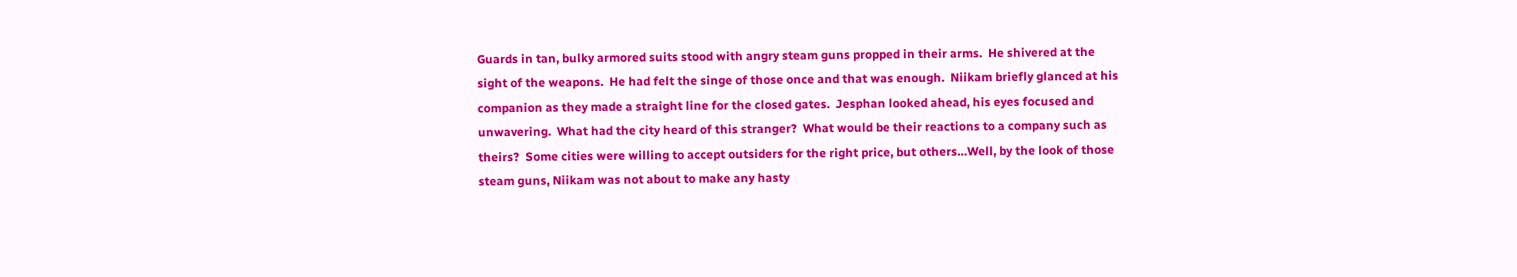Guards in tan, bulky armored suits stood with angry steam guns propped in their arms.  He shivered at the sight of the weapons.  He had felt the singe of those once and that was enough.  Niikam briefly glanced at his companion as they made a straight line for the closed gates.  Jesphan looked ahead, his eyes focused and unwavering.  What had the city heard of this stranger?  What would be their reactions to a company such as theirs?  Some cities were willing to accept outsiders for the right price, but others…Well, by the look of those steam guns, Niikam was not about to make any hasty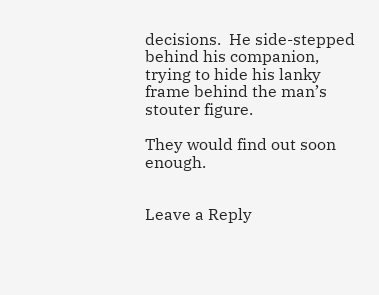decisions.  He side-stepped behind his companion, trying to hide his lanky frame behind the man’s stouter figure.

They would find out soon enough.


Leave a Reply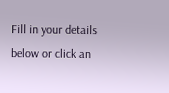Fill in your details below or click an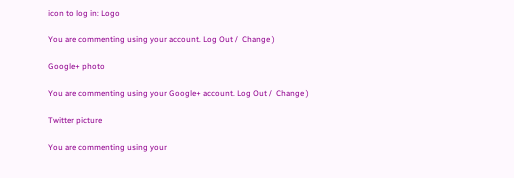icon to log in: Logo

You are commenting using your account. Log Out /  Change )

Google+ photo

You are commenting using your Google+ account. Log Out /  Change )

Twitter picture

You are commenting using your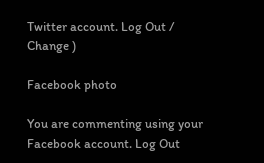Twitter account. Log Out /  Change )

Facebook photo

You are commenting using your Facebook account. Log Out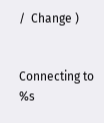/  Change )


Connecting to %s